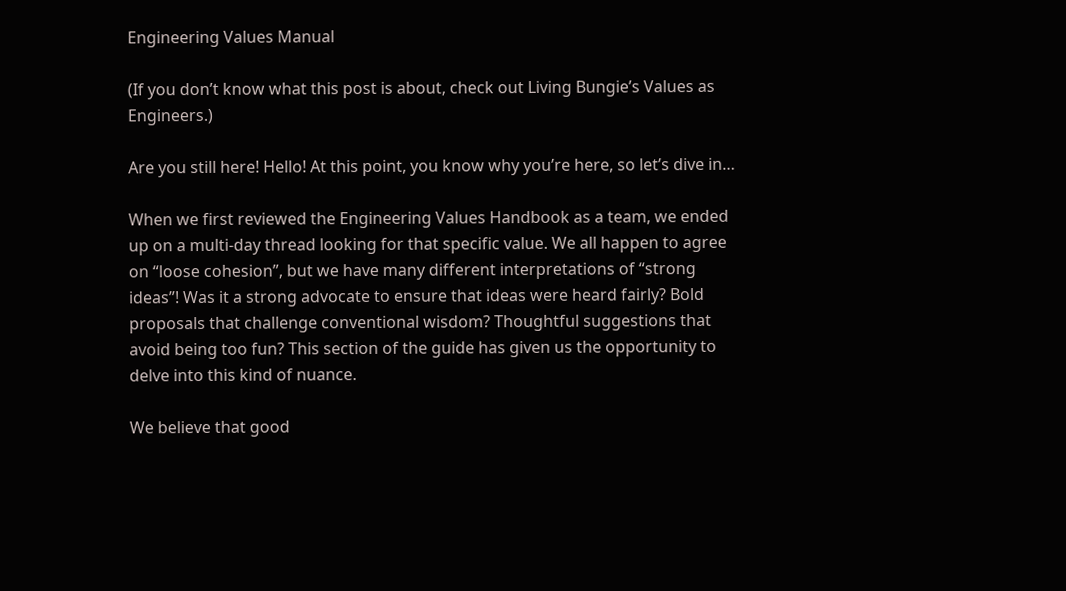Engineering Values Manual

(If you don’t know what this post is about, check out Living Bungie’s Values as Engineers.)

Are you still here! Hello! At this point, you know why you’re here, so let’s dive in…

When we first reviewed the Engineering Values Handbook as a team, we ended up on a multi-day thread looking for that specific value. We all happen to agree on “loose cohesion”, but we have many different interpretations of “strong ideas”! Was it a strong advocate to ensure that ideas were heard fairly? Bold proposals that challenge conventional wisdom? Thoughtful suggestions that avoid being too fun? This section of the guide has given us the opportunity to delve into this kind of nuance.

We believe that good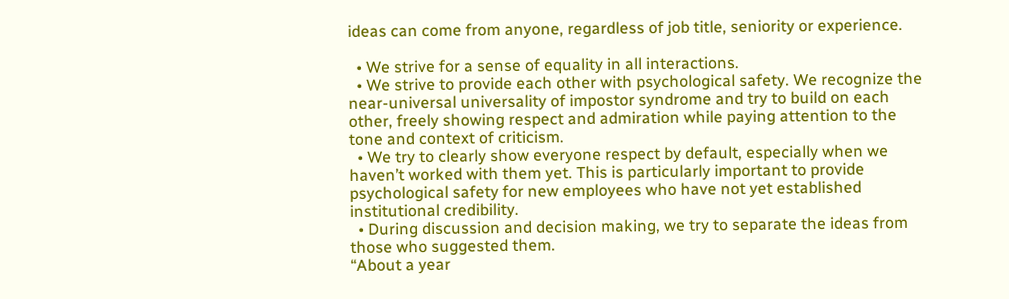ideas can come from anyone, regardless of job title, seniority or experience.

  • We strive for a sense of equality in all interactions.
  • We strive to provide each other with psychological safety. We recognize the near-universal universality of impostor syndrome and try to build on each other, freely showing respect and admiration while paying attention to the tone and context of criticism.
  • We try to clearly show everyone respect by default, especially when we haven’t worked with them yet. This is particularly important to provide psychological safety for new employees who have not yet established institutional credibility.
  • During discussion and decision making, we try to separate the ideas from those who suggested them.
“About a year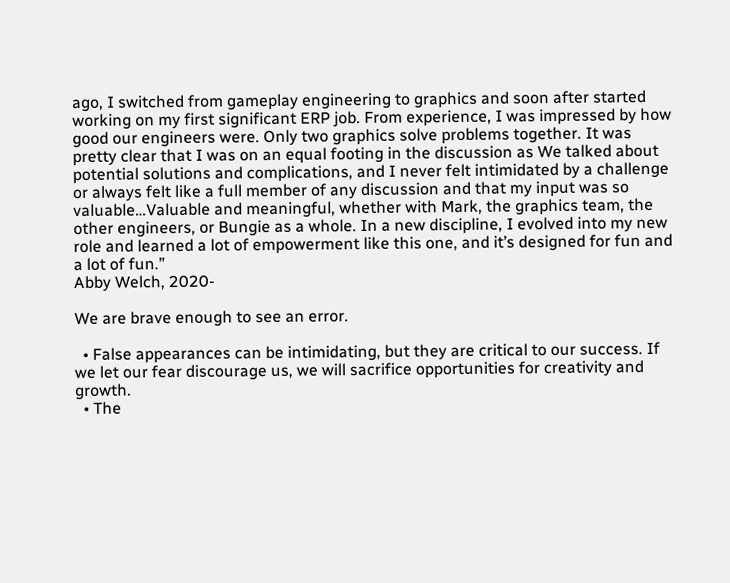ago, I switched from gameplay engineering to graphics and soon after started working on my first significant ERP job. From experience, I was impressed by how good our engineers were. Only two graphics solve problems together. It was pretty clear that I was on an equal footing in the discussion as We talked about potential solutions and complications, and I never felt intimidated by a challenge or always felt like a full member of any discussion and that my input was so valuable…Valuable and meaningful, whether with Mark, the graphics team, the other engineers, or Bungie as a whole. In a new discipline, I evolved into my new role and learned a lot of empowerment like this one, and it’s designed for fun and a lot of fun.”
Abby Welch, 2020-

We are brave enough to see an error.

  • False appearances can be intimidating, but they are critical to our success. If we let our fear discourage us, we will sacrifice opportunities for creativity and growth.
  • The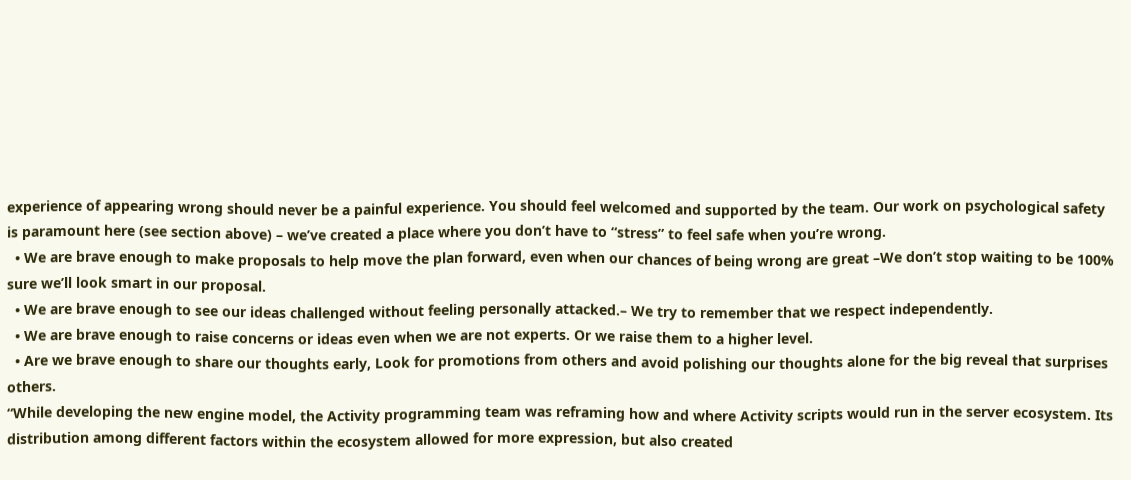experience of appearing wrong should never be a painful experience. You should feel welcomed and supported by the team. Our work on psychological safety is paramount here (see section above) – we’ve created a place where you don’t have to “stress” to feel safe when you’re wrong.
  • We are brave enough to make proposals to help move the plan forward, even when our chances of being wrong are great –We don’t stop waiting to be 100% sure we’ll look smart in our proposal.
  • We are brave enough to see our ideas challenged without feeling personally attacked.– We try to remember that we respect independently.
  • We are brave enough to raise concerns or ideas even when we are not experts. Or we raise them to a higher level.
  • Are we brave enough to share our thoughts early, Look for promotions from others and avoid polishing our thoughts alone for the big reveal that surprises others.
“While developing the new engine model, the Activity programming team was reframing how and where Activity scripts would run in the server ecosystem. Its distribution among different factors within the ecosystem allowed for more expression, but also created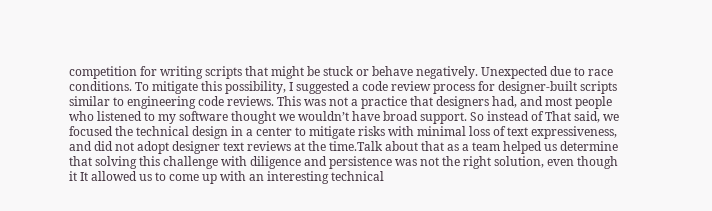competition for writing scripts that might be stuck or behave negatively. Unexpected due to race conditions. To mitigate this possibility, I suggested a code review process for designer-built scripts similar to engineering code reviews. This was not a practice that designers had, and most people who listened to my software thought we wouldn’t have broad support. So instead of That said, we focused the technical design in a center to mitigate risks with minimal loss of text expressiveness, and did not adopt designer text reviews at the time.Talk about that as a team helped us determine that solving this challenge with diligence and persistence was not the right solution, even though it It allowed us to come up with an interesting technical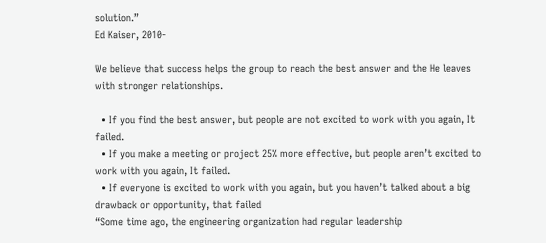solution.”
Ed Kaiser, 2010-

We believe that success helps the group to reach the best answer and the He leaves with stronger relationships.

  • If you find the best answer, but people are not excited to work with you again, It failed.
  • If you make a meeting or project 25% more effective, but people aren’t excited to work with you again, It failed.
  • If everyone is excited to work with you again, but you haven’t talked about a big drawback or opportunity, that failed
“Some time ago, the engineering organization had regular leadership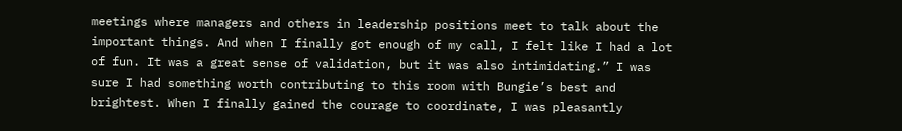meetings where managers and others in leadership positions meet to talk about the important things. And when I finally got enough of my call, I felt like I had a lot of fun. It was a great sense of validation, but it was also intimidating.” I was sure I had something worth contributing to this room with Bungie’s best and brightest. When I finally gained the courage to coordinate, I was pleasantly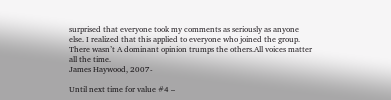surprised that everyone took my comments as seriously as anyone else. I realized that this applied to everyone who joined the group. There wasn’t A dominant opinion trumps the others.All voices matter all the time.
James Haywood, 2007-

Until next time for value #4 –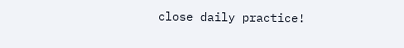close daily practice!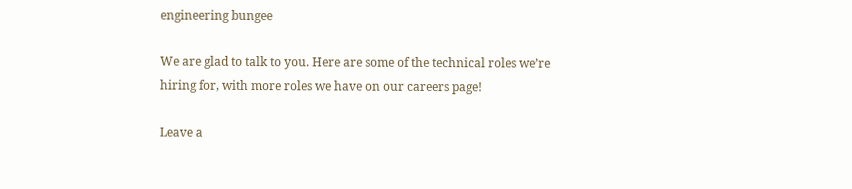engineering bungee

We are glad to talk to you. Here are some of the technical roles we’re hiring for, with more roles we have on our careers page!

Leave a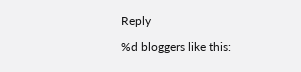Reply

%d bloggers like this: